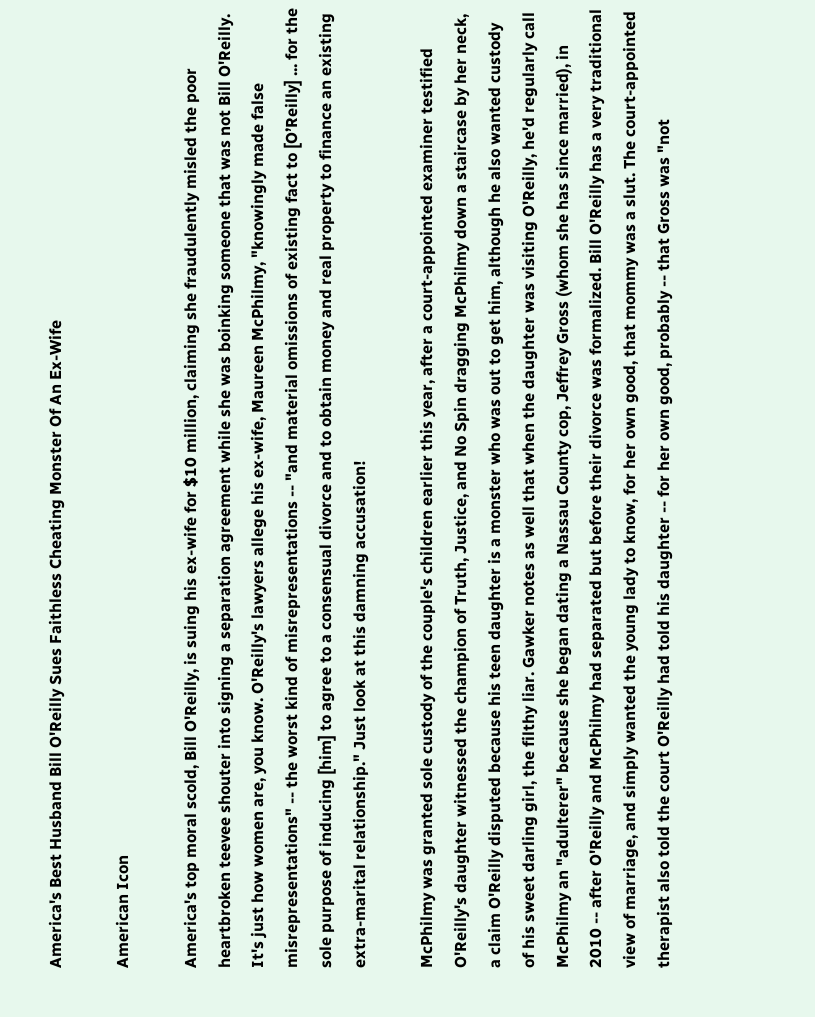America's Best Husband Bill O'Reilly Sues Faithless Cheating Monster Of An Ex-Wife

American Icon

America's top moral scold, Bill O'Reilly, is suing his ex-wife for $10 million, claiming she fraudulently misled the poor heartbroken teevee shouter into signing a separation agreement while she was boinking someone that was not Bill O'Reilly. It's just how women are, you know. O'Reilly's lawyers allege his ex-wife, Maureen McPhilmy, "knowingly made false misrepresentations" -- the worst kind of misrepresentations -- "and material omissions of existing fact to [O’Reilly] ... for the sole purpose of inducing [him] to agree to a consensual divorce and to obtain money and real property to finance an existing extra-marital relationship." Just look at this damning accusation!

McPhilmy was granted sole custody of the couple's children earlier this year, after a court-appointed examiner testified O'Reilly's daughter witnessed the champion of Truth, Justice, and No Spin dragging McPhilmy down a staircase by her neck, a claim O'Reilly disputed because his teen daughter is a monster who was out to get him, although he also wanted custody of his sweet darling girl, the filthy liar. Gawker notes as well that when the daughter was visiting O'Reilly, he'd regularly call McPhilmy an "adulterer" because she began dating a Nassau County cop, Jeffrey Gross (whom she has since married), in 2010 -- after O'Reilly and McPhilmy had separated but before their divorce was formalized. Bill O'Reilly has a very traditional view of marriage, and simply wanted the young lady to know, for her own good, that mommy was a slut. The court-appointed therapist also told the court O'Reilly had told his daughter -- for her own good, probably -- that Gross was "not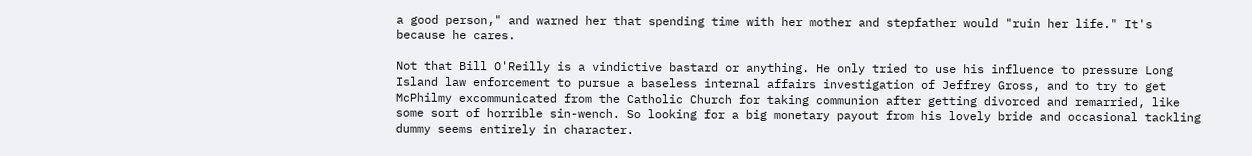a good person," and warned her that spending time with her mother and stepfather would "ruin her life." It's because he cares.

Not that Bill O'Reilly is a vindictive bastard or anything. He only tried to use his influence to pressure Long Island law enforcement to pursue a baseless internal affairs investigation of Jeffrey Gross, and to try to get McPhilmy excommunicated from the Catholic Church for taking communion after getting divorced and remarried, like some sort of horrible sin-wench. So looking for a big monetary payout from his lovely bride and occasional tackling dummy seems entirely in character.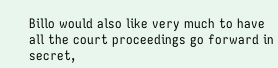Billo would also like very much to have all the court proceedings go forward in secret,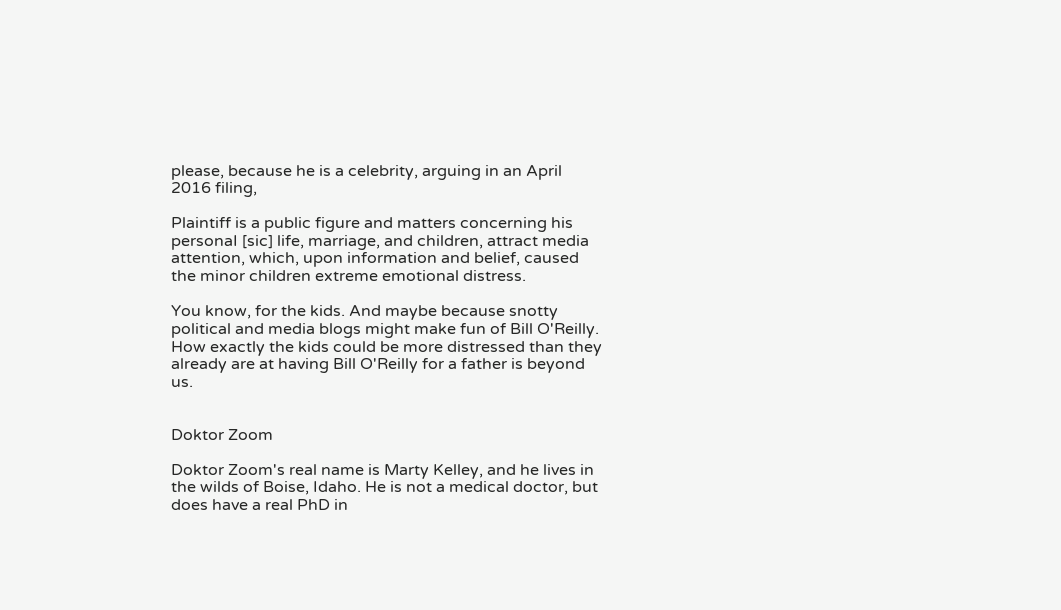please, because he is a celebrity, arguing in an April 2016 filing,

Plaintiff is a public figure and matters concerning his personaI [sic] life, marriage, and children, attract media attention, which, upon information and belief, caused the minor children extreme emotional distress.

You know, for the kids. And maybe because snotty political and media blogs might make fun of Bill O'Reilly. How exactly the kids could be more distressed than they already are at having Bill O'Reilly for a father is beyond us.


Doktor Zoom

Doktor Zoom's real name is Marty Kelley, and he lives in the wilds of Boise, Idaho. He is not a medical doctor, but does have a real PhD in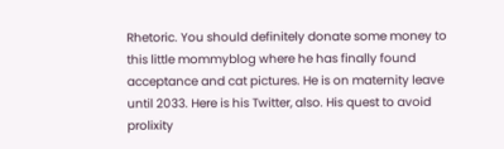Rhetoric. You should definitely donate some money to this little mommyblog where he has finally found acceptance and cat pictures. He is on maternity leave until 2033. Here is his Twitter, also. His quest to avoid prolixity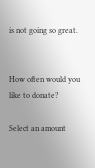is not going so great.


How often would you like to donate?

Select an amount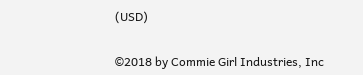(USD)


©2018 by Commie Girl Industries, Inc